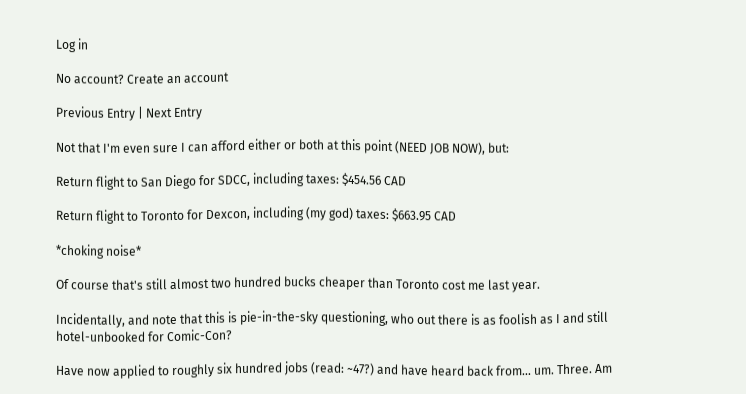Log in

No account? Create an account

Previous Entry | Next Entry

Not that I'm even sure I can afford either or both at this point (NEED JOB NOW), but:

Return flight to San Diego for SDCC, including taxes: $454.56 CAD

Return flight to Toronto for Dexcon, including (my god) taxes: $663.95 CAD

*choking noise*

Of course that's still almost two hundred bucks cheaper than Toronto cost me last year.

Incidentally, and note that this is pie-in-the-sky questioning, who out there is as foolish as I and still hotel-unbooked for Comic-Con?

Have now applied to roughly six hundred jobs (read: ~47?) and have heard back from... um. Three. Am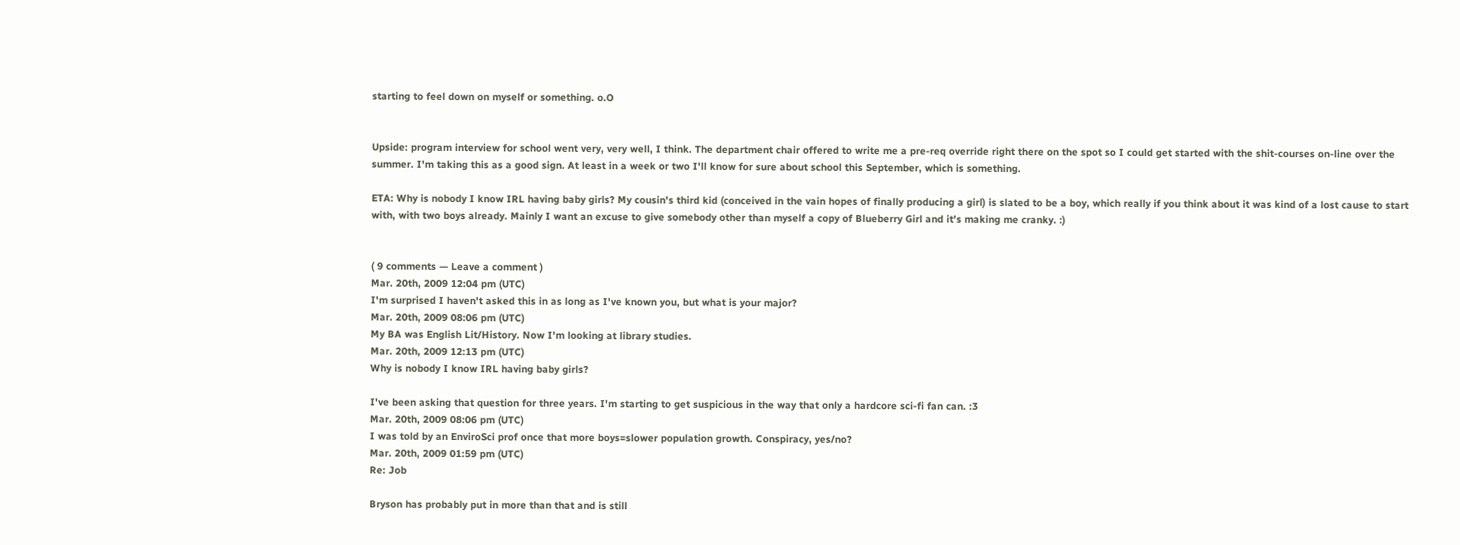starting to feel down on myself or something. o.O


Upside: program interview for school went very, very well, I think. The department chair offered to write me a pre-req override right there on the spot so I could get started with the shit-courses on-line over the summer. I'm taking this as a good sign. At least in a week or two I'll know for sure about school this September, which is something.

ETA: Why is nobody I know IRL having baby girls? My cousin's third kid (conceived in the vain hopes of finally producing a girl) is slated to be a boy, which really if you think about it was kind of a lost cause to start with, with two boys already. Mainly I want an excuse to give somebody other than myself a copy of Blueberry Girl and it's making me cranky. :)


( 9 comments — Leave a comment )
Mar. 20th, 2009 12:04 pm (UTC)
I'm surprised I haven't asked this in as long as I've known you, but what is your major?
Mar. 20th, 2009 08:06 pm (UTC)
My BA was English Lit/History. Now I'm looking at library studies.
Mar. 20th, 2009 12:13 pm (UTC)
Why is nobody I know IRL having baby girls?

I've been asking that question for three years. I'm starting to get suspicious in the way that only a hardcore sci-fi fan can. :3
Mar. 20th, 2009 08:06 pm (UTC)
I was told by an EnviroSci prof once that more boys=slower population growth. Conspiracy, yes/no?
Mar. 20th, 2009 01:59 pm (UTC)
Re: Job

Bryson has probably put in more than that and is still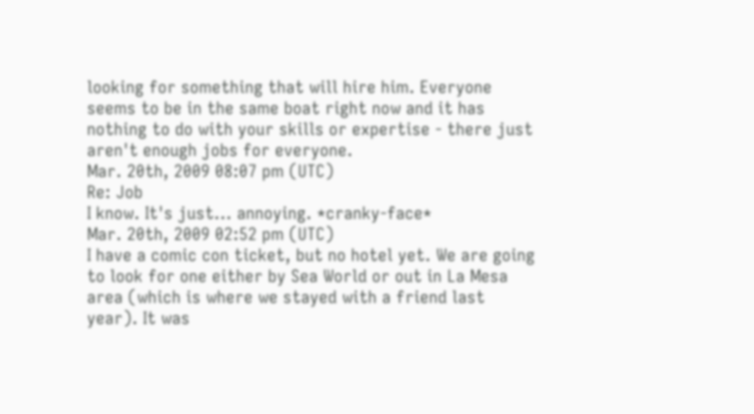looking for something that will hire him. Everyone seems to be in the same boat right now and it has nothing to do with your skills or expertise - there just aren't enough jobs for everyone.
Mar. 20th, 2009 08:07 pm (UTC)
Re: Job
I know. It's just... annoying. *cranky-face*
Mar. 20th, 2009 02:52 pm (UTC)
I have a comic con ticket, but no hotel yet. We are going to look for one either by Sea World or out in La Mesa area (which is where we stayed with a friend last year). It was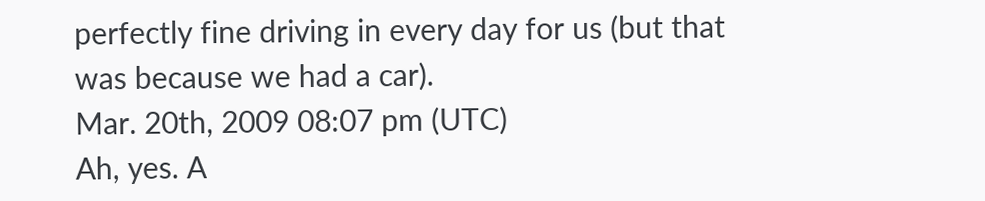perfectly fine driving in every day for us (but that was because we had a car).
Mar. 20th, 2009 08:07 pm (UTC)
Ah, yes. A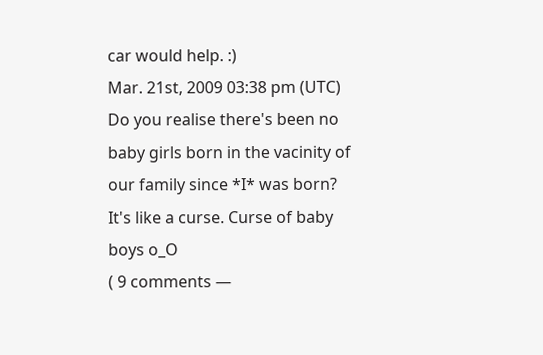car would help. :)
Mar. 21st, 2009 03:38 pm (UTC)
Do you realise there's been no baby girls born in the vacinity of our family since *I* was born? It's like a curse. Curse of baby boys o_O
( 9 comments —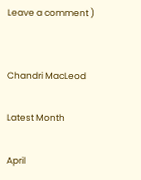Leave a comment )


Chandri MacLeod

Latest Month

April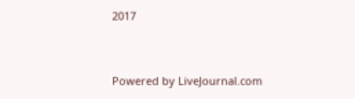2017


Powered by LiveJournal.com